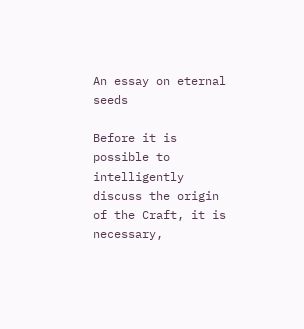An essay on eternal seeds

Before it is possible to intelligently discuss the origin of the Craft, it is necessary,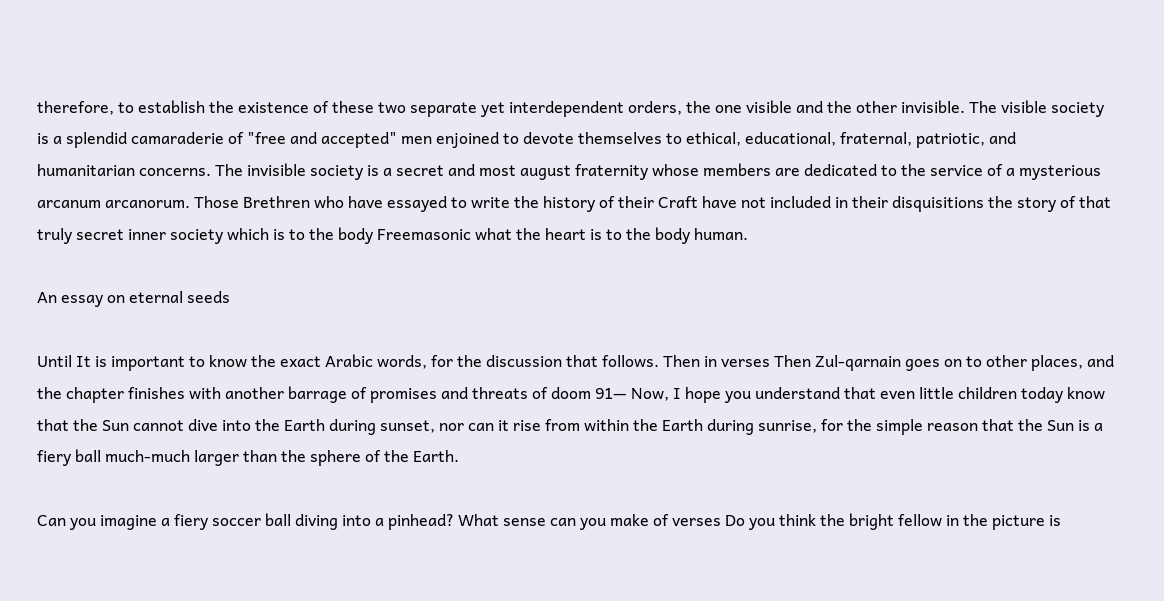therefore, to establish the existence of these two separate yet interdependent orders, the one visible and the other invisible. The visible society is a splendid camaraderie of "free and accepted" men enjoined to devote themselves to ethical, educational, fraternal, patriotic, and humanitarian concerns. The invisible society is a secret and most august fraternity whose members are dedicated to the service of a mysterious arcanum arcanorum. Those Brethren who have essayed to write the history of their Craft have not included in their disquisitions the story of that truly secret inner society which is to the body Freemasonic what the heart is to the body human.

An essay on eternal seeds

Until It is important to know the exact Arabic words, for the discussion that follows. Then in verses Then Zul-qarnain goes on to other places, and the chapter finishes with another barrage of promises and threats of doom 91— Now, I hope you understand that even little children today know that the Sun cannot dive into the Earth during sunset, nor can it rise from within the Earth during sunrise, for the simple reason that the Sun is a fiery ball much-much larger than the sphere of the Earth.

Can you imagine a fiery soccer ball diving into a pinhead? What sense can you make of verses Do you think the bright fellow in the picture is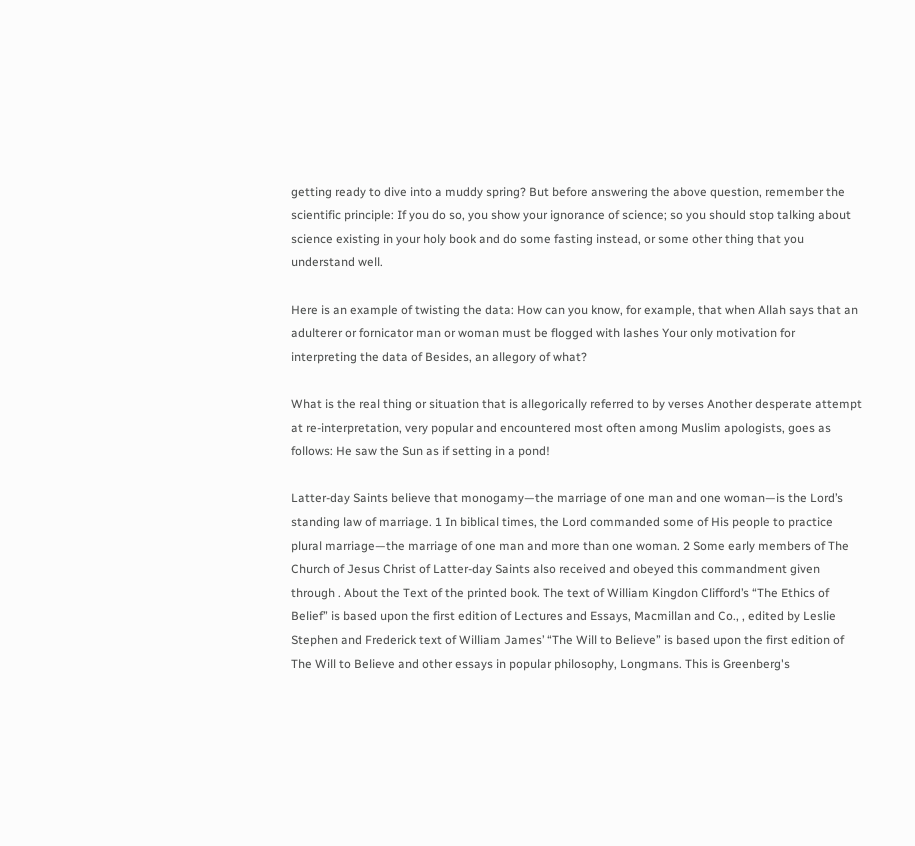getting ready to dive into a muddy spring? But before answering the above question, remember the scientific principle: If you do so, you show your ignorance of science; so you should stop talking about science existing in your holy book and do some fasting instead, or some other thing that you understand well.

Here is an example of twisting the data: How can you know, for example, that when Allah says that an adulterer or fornicator man or woman must be flogged with lashes Your only motivation for interpreting the data of Besides, an allegory of what?

What is the real thing or situation that is allegorically referred to by verses Another desperate attempt at re-interpretation, very popular and encountered most often among Muslim apologists, goes as follows: He saw the Sun as if setting in a pond!

Latter-day Saints believe that monogamy—the marriage of one man and one woman—is the Lord’s standing law of marriage. 1 In biblical times, the Lord commanded some of His people to practice plural marriage—the marriage of one man and more than one woman. 2 Some early members of The Church of Jesus Christ of Latter-day Saints also received and obeyed this commandment given through . About the Text of the printed book. The text of William Kingdon Clifford’s “The Ethics of Belief” is based upon the first edition of Lectures and Essays, Macmillan and Co., , edited by Leslie Stephen and Frederick text of William James’ “The Will to Believe” is based upon the first edition of The Will to Believe and other essays in popular philosophy, Longmans. This is Greenberg's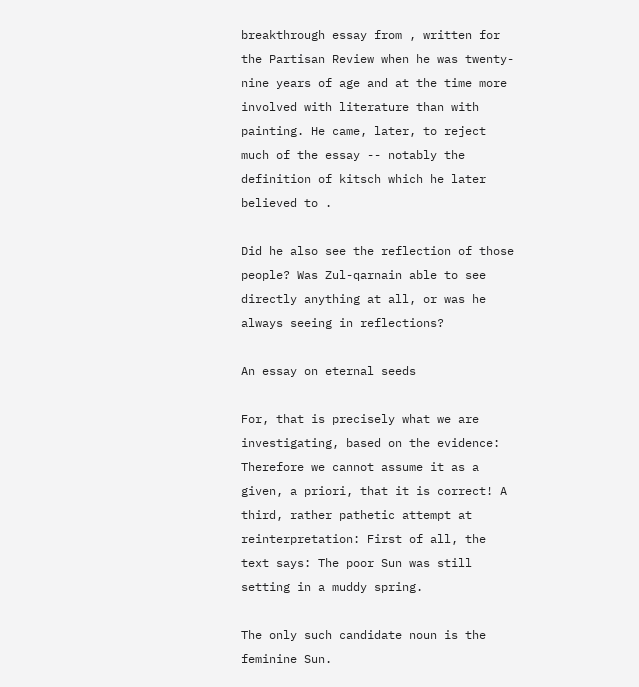breakthrough essay from , written for the Partisan Review when he was twenty-nine years of age and at the time more involved with literature than with painting. He came, later, to reject much of the essay -- notably the definition of kitsch which he later believed to .

Did he also see the reflection of those people? Was Zul-qarnain able to see directly anything at all, or was he always seeing in reflections?

An essay on eternal seeds

For, that is precisely what we are investigating, based on the evidence: Therefore we cannot assume it as a given, a priori, that it is correct! A third, rather pathetic attempt at reinterpretation: First of all, the text says: The poor Sun was still setting in a muddy spring.

The only such candidate noun is the feminine Sun.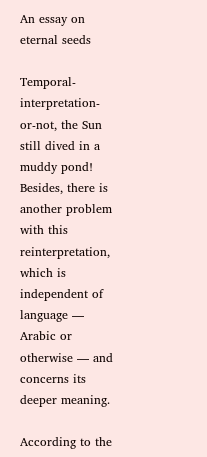An essay on eternal seeds

Temporal-interpretation-or-not, the Sun still dived in a muddy pond! Besides, there is another problem with this reinterpretation, which is independent of language — Arabic or otherwise — and concerns its deeper meaning.

According to the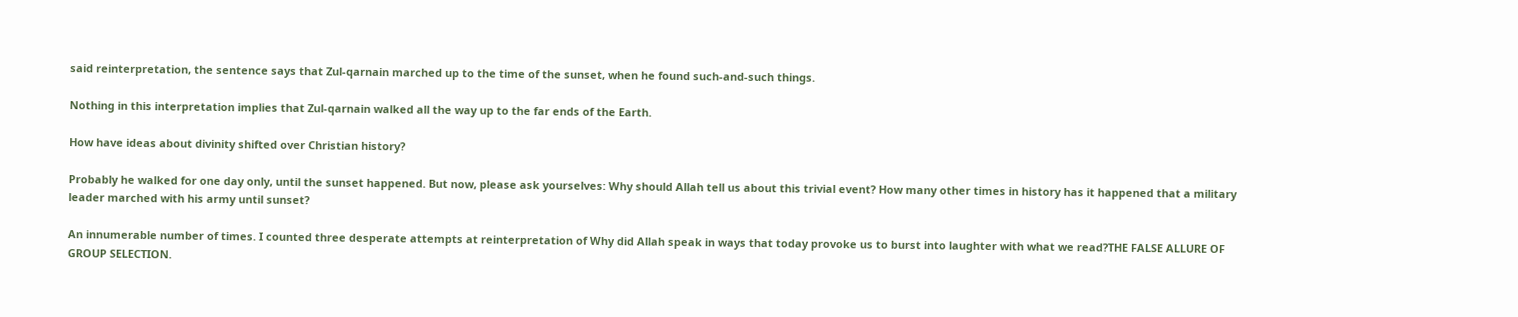said reinterpretation, the sentence says that Zul-qarnain marched up to the time of the sunset, when he found such-and-such things.

Nothing in this interpretation implies that Zul-qarnain walked all the way up to the far ends of the Earth.

How have ideas about divinity shifted over Christian history?

Probably he walked for one day only, until the sunset happened. But now, please ask yourselves: Why should Allah tell us about this trivial event? How many other times in history has it happened that a military leader marched with his army until sunset?

An innumerable number of times. I counted three desperate attempts at reinterpretation of Why did Allah speak in ways that today provoke us to burst into laughter with what we read?THE FALSE ALLURE OF GROUP SELECTION.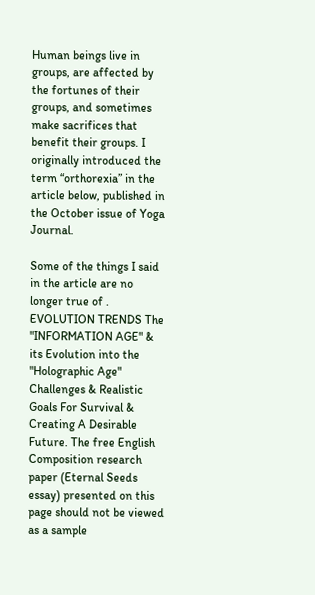Human beings live in groups, are affected by the fortunes of their groups, and sometimes make sacrifices that benefit their groups. I originally introduced the term “orthorexia” in the article below, published in the October issue of Yoga Journal.

Some of the things I said in the article are no longer true of . EVOLUTION TRENDS The "INFORMATION AGE" & its Evolution into the "Holographic Age" Challenges & Realistic Goals For Survival & Creating A Desirable Future. The free English Composition research paper (Eternal Seeds essay) presented on this page should not be viewed as a sample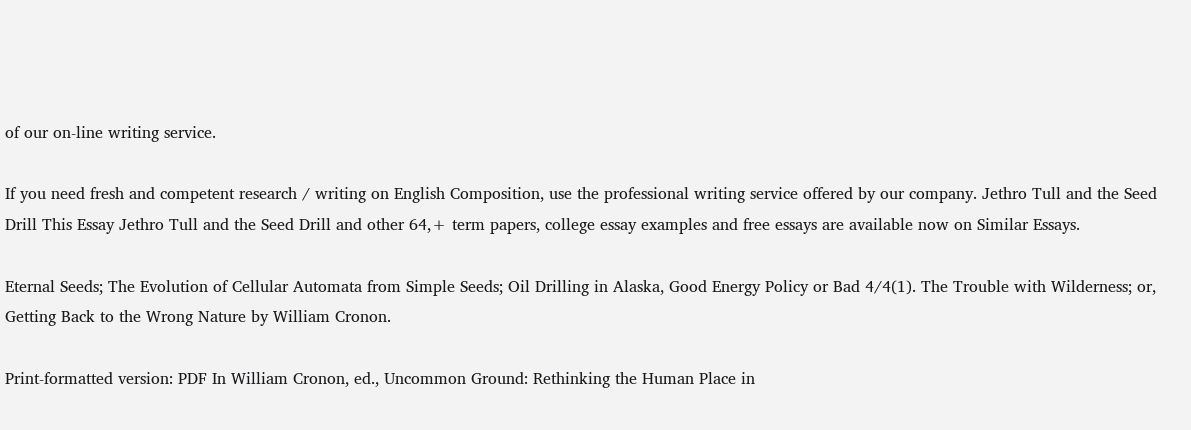of our on-line writing service.

If you need fresh and competent research / writing on English Composition, use the professional writing service offered by our company. Jethro Tull and the Seed Drill This Essay Jethro Tull and the Seed Drill and other 64,+ term papers, college essay examples and free essays are available now on Similar Essays.

Eternal Seeds; The Evolution of Cellular Automata from Simple Seeds; Oil Drilling in Alaska, Good Energy Policy or Bad 4/4(1). The Trouble with Wilderness; or, Getting Back to the Wrong Nature by William Cronon.

Print-formatted version: PDF In William Cronon, ed., Uncommon Ground: Rethinking the Human Place in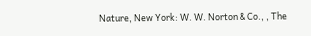Nature, New York: W. W. Norton & Co., , The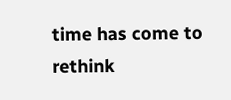time has come to rethink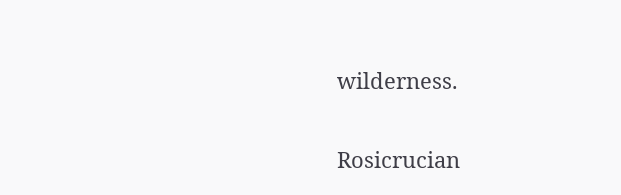wilderness.

Rosicrucian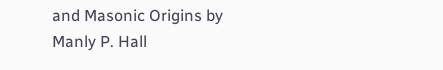and Masonic Origins by Manly P. Hall